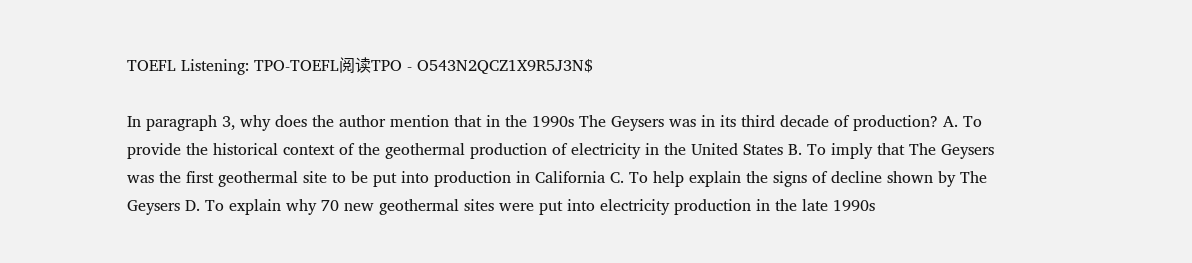TOEFL Listening: TPO-TOEFL阅读TPO - O543N2QCZ1X9R5J3N$

In paragraph 3, why does the author mention that in the 1990s The Geysers was in its third decade of production? A. To provide the historical context of the geothermal production of electricity in the United States B. To imply that The Geysers was the first geothermal site to be put into production in California C. To help explain the signs of decline shown by The Geysers D. To explain why 70 new geothermal sites were put into electricity production in the late 1990s